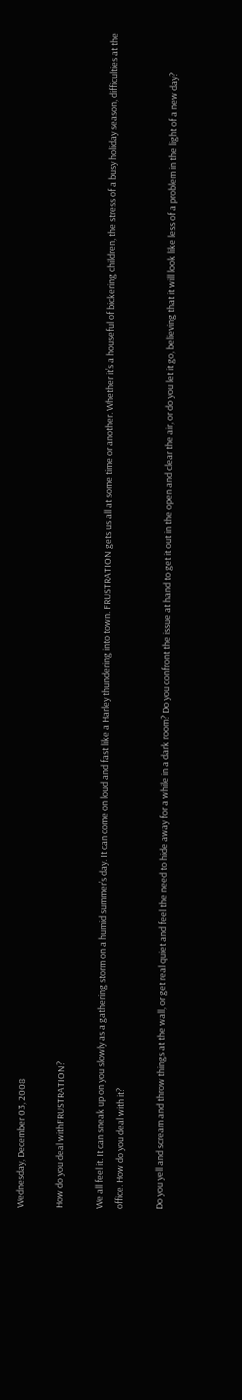Wednesday, December 03, 2008

How do you deal withFRUSTRATION?

We all feel it. It can sneak up on you slowly as a gathering storm on a humid summer’s day. It can come on loud and fast like a Harley thundering into town. FRUSTRATION gets us all at some time or another. Whether it’s a houseful of bickering children, the stress of a busy holiday season, difficulties at the office. How do you deal with it?

Do you yell and scream and throw things at the wall, or get real quiet and feel the need to hide away for a while in a dark room? Do you confront the issue at hand to get it out in the open and clear the air, or do you let it go, believing that it will look like less of a problem in the light of a new day?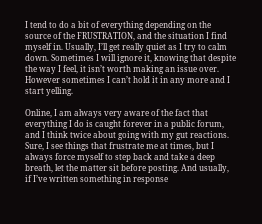I tend to do a bit of everything depending on the source of the FRUSTRATION, and the situation I find myself in. Usually, I’ll get really quiet as I try to calm down. Sometimes I will ignore it, knowing that despite the way I feel, it isn’t worth making an issue over. However sometimes I can’t hold it in any more and I start yelling.

Online, I am always very aware of the fact that everything I do is caught forever in a public forum, and I think twice about going with my gut reactions. Sure, I see things that frustrate me at times, but I always force myself to step back and take a deep breath, let the matter sit before posting. And usually, if I’ve written something in response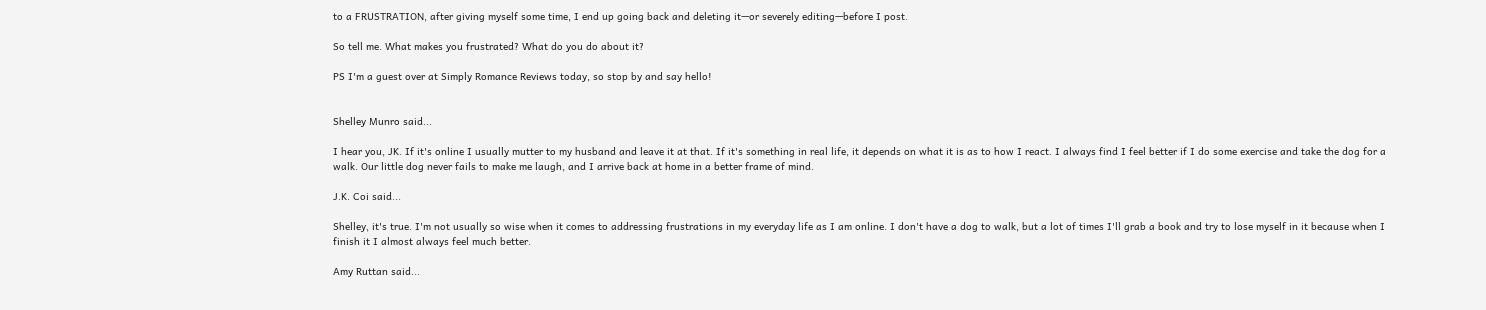to a FRUSTRATION, after giving myself some time, I end up going back and deleting it—or severely editing—before I post.

So tell me. What makes you frustrated? What do you do about it?

PS I'm a guest over at Simply Romance Reviews today, so stop by and say hello!


Shelley Munro said...

I hear you, JK. If it's online I usually mutter to my husband and leave it at that. If it's something in real life, it depends on what it is as to how I react. I always find I feel better if I do some exercise and take the dog for a walk. Our little dog never fails to make me laugh, and I arrive back at home in a better frame of mind.

J.K. Coi said...

Shelley, it's true. I'm not usually so wise when it comes to addressing frustrations in my everyday life as I am online. I don't have a dog to walk, but a lot of times I'll grab a book and try to lose myself in it because when I finish it I almost always feel much better.

Amy Ruttan said...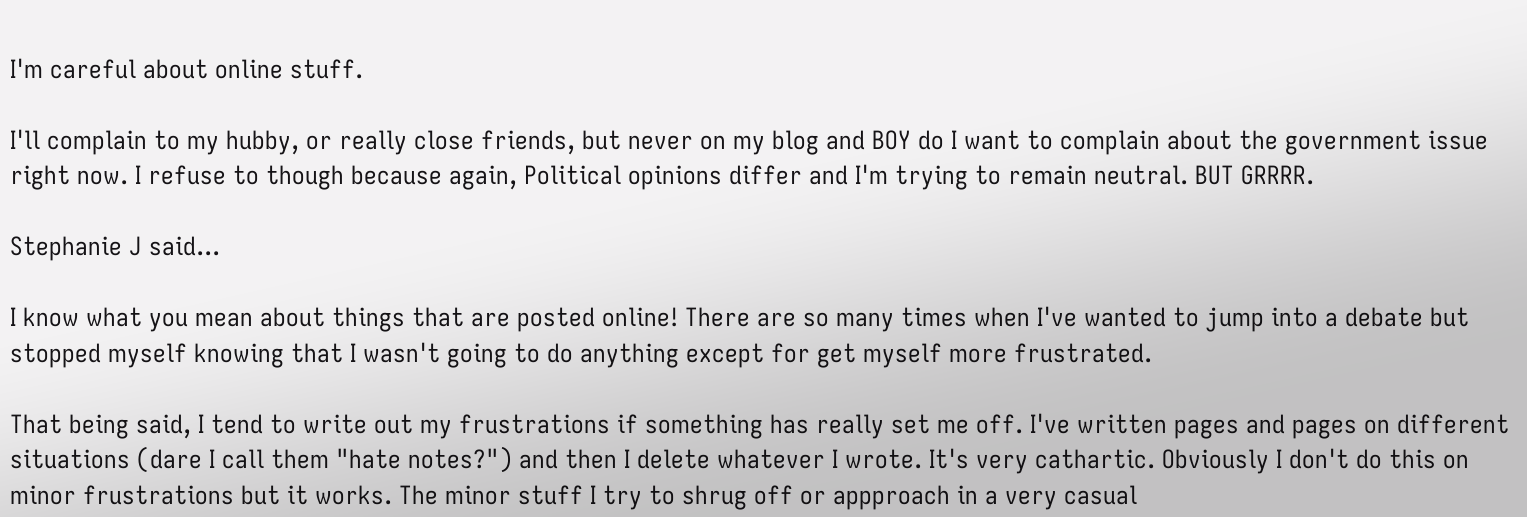I'm careful about online stuff.

I'll complain to my hubby, or really close friends, but never on my blog and BOY do I want to complain about the government issue right now. I refuse to though because again, Political opinions differ and I'm trying to remain neutral. BUT GRRRR.

Stephanie J said...

I know what you mean about things that are posted online! There are so many times when I've wanted to jump into a debate but stopped myself knowing that I wasn't going to do anything except for get myself more frustrated.

That being said, I tend to write out my frustrations if something has really set me off. I've written pages and pages on different situations (dare I call them "hate notes?") and then I delete whatever I wrote. It's very cathartic. Obviously I don't do this on minor frustrations but it works. The minor stuff I try to shrug off or appproach in a very casual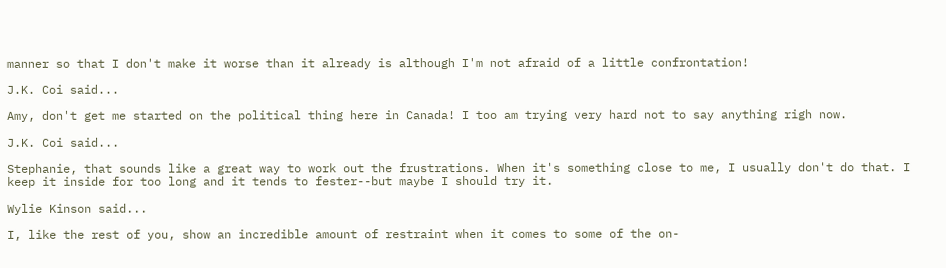manner so that I don't make it worse than it already is although I'm not afraid of a little confrontation!

J.K. Coi said...

Amy, don't get me started on the political thing here in Canada! I too am trying very hard not to say anything righ now.

J.K. Coi said...

Stephanie, that sounds like a great way to work out the frustrations. When it's something close to me, I usually don't do that. I keep it inside for too long and it tends to fester--but maybe I should try it.

Wylie Kinson said...

I, like the rest of you, show an incredible amount of restraint when it comes to some of the on-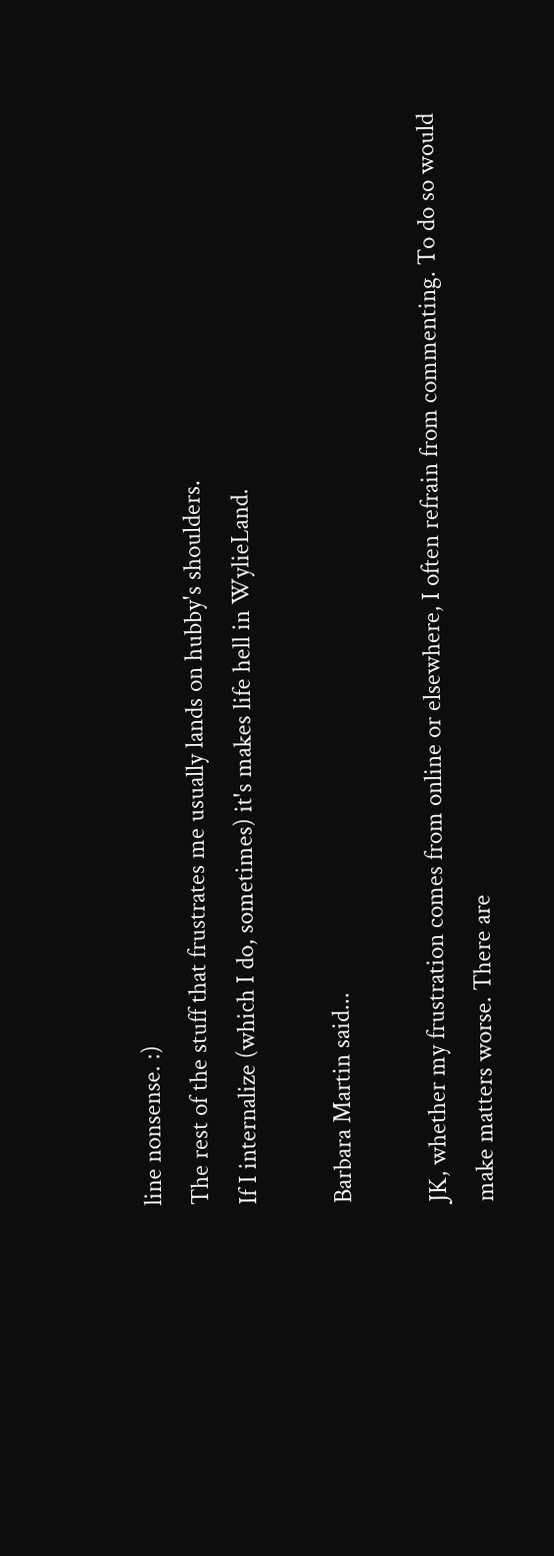line nonsense. :)
The rest of the stuff that frustrates me usually lands on hubby's shoulders.
If I internalize (which I do, sometimes) it's makes life hell in WylieLand.

Barbara Martin said...

JK, whether my frustration comes from online or elsewhere, I often refrain from commenting. To do so would make matters worse. There are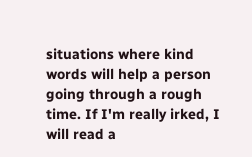situations where kind words will help a person going through a rough time. If I'm really irked, I will read a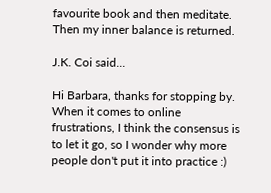favourite book and then meditate. Then my inner balance is returned.

J.K. Coi said...

Hi Barbara, thanks for stopping by. When it comes to online frustrations, I think the consensus is to let it go, so I wonder why more people don't put it into practice :)